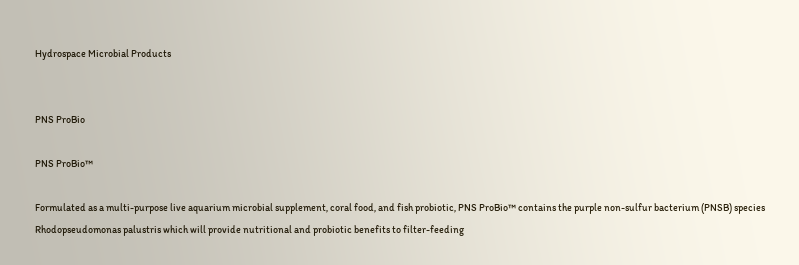Hydrospace Microbial Products


PNS ProBio

PNS ProBio™

Formulated as a multi-purpose live aquarium microbial supplement, coral food, and fish probiotic, PNS ProBio™ contains the purple non-sulfur bacterium (PNSB) species Rhodopseudomonas palustris which will provide nutritional and probiotic benefits to filter-feeding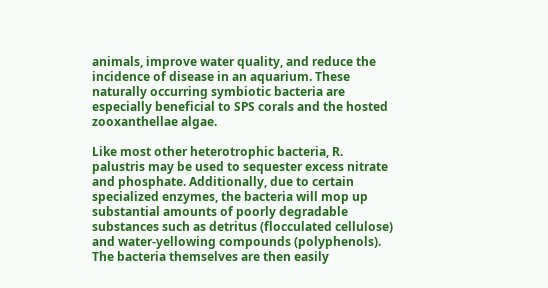animals, improve water quality, and reduce the incidence of disease in an aquarium. These naturally occurring symbiotic bacteria are especially beneficial to SPS corals and the hosted zooxanthellae algae.

Like most other heterotrophic bacteria, R. palustris may be used to sequester excess nitrate and phosphate. Additionally, due to certain specialized enzymes, the bacteria will mop up substantial amounts of poorly degradable substances such as detritus (flocculated cellulose) and water-yellowing compounds (polyphenols). The bacteria themselves are then easily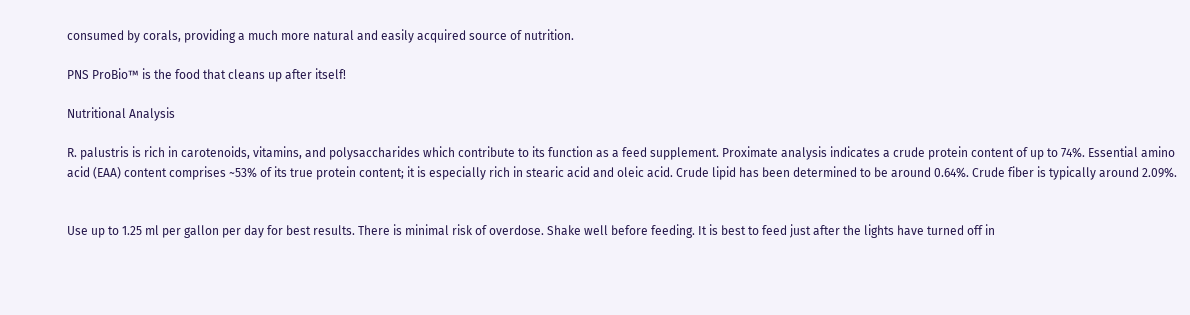consumed by corals, providing a much more natural and easily acquired source of nutrition.

PNS ProBio™ is the food that cleans up after itself!

Nutritional Analysis

R. palustris is rich in carotenoids, vitamins, and polysaccharides which contribute to its function as a feed supplement. Proximate analysis indicates a crude protein content of up to 74%. Essential amino acid (EAA) content comprises ~53% of its true protein content; it is especially rich in stearic acid and oleic acid. Crude lipid has been determined to be around 0.64%. Crude fiber is typically around 2.09%.


Use up to 1.25 ml per gallon per day for best results. There is minimal risk of overdose. Shake well before feeding. It is best to feed just after the lights have turned off in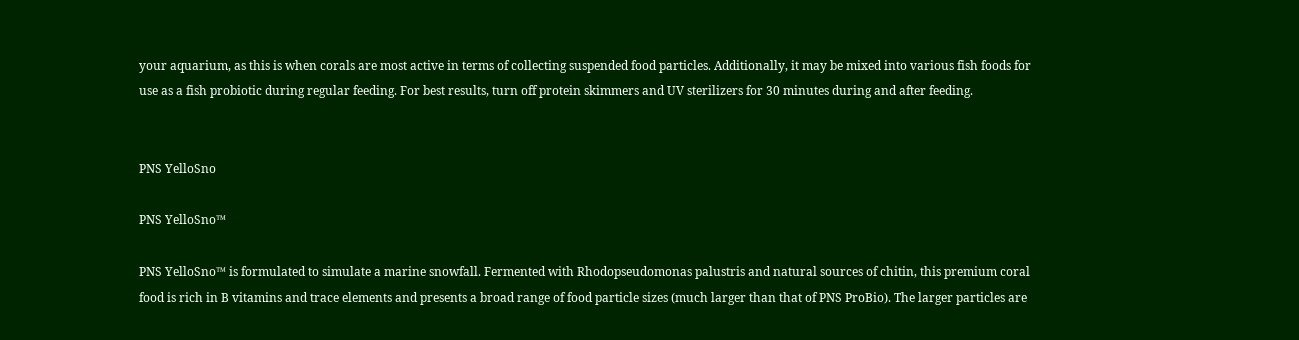your aquarium, as this is when corals are most active in terms of collecting suspended food particles. Additionally, it may be mixed into various fish foods for use as a fish probiotic during regular feeding. For best results, turn off protein skimmers and UV sterilizers for 30 minutes during and after feeding.


PNS YelloSno

PNS YelloSno™

PNS YelloSno™ is formulated to simulate a marine snowfall. Fermented with Rhodopseudomonas palustris and natural sources of chitin, this premium coral food is rich in B vitamins and trace elements and presents a broad range of food particle sizes (much larger than that of PNS ProBio). The larger particles are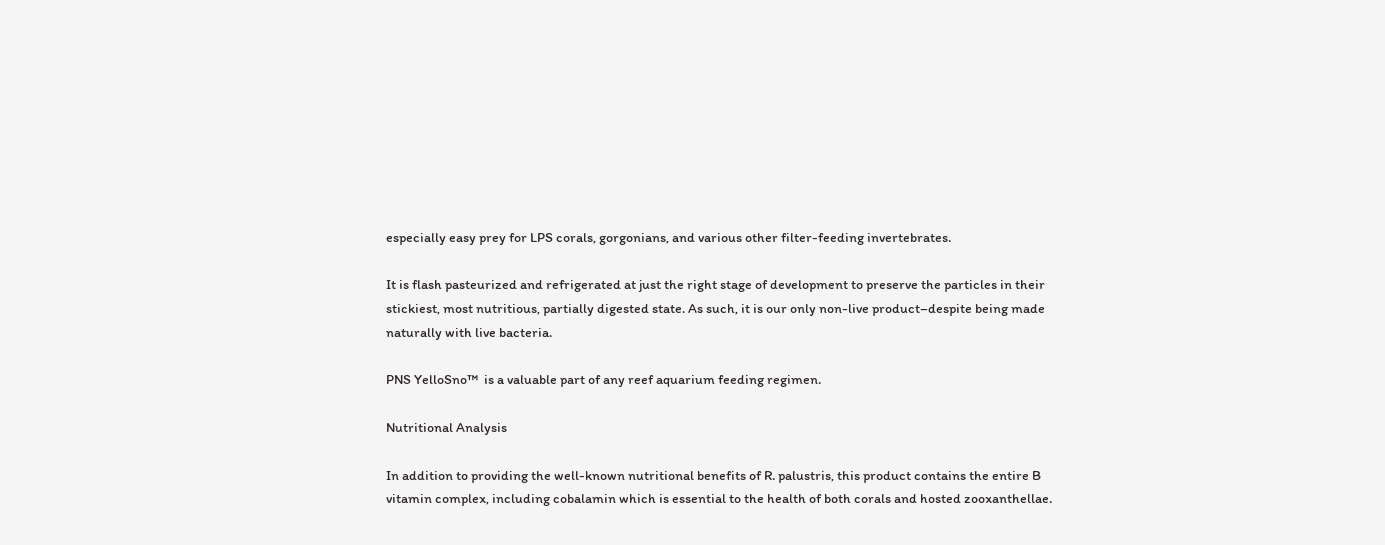especially easy prey for LPS corals, gorgonians, and various other filter-feeding invertebrates.

It is flash pasteurized and refrigerated at just the right stage of development to preserve the particles in their stickiest, most nutritious, partially digested state. As such, it is our only non-live product–despite being made naturally with live bacteria.

PNS YelloSno™  is a valuable part of any reef aquarium feeding regimen.

Nutritional Analysis

In addition to providing the well-known nutritional benefits of R. palustris, this product contains the entire B vitamin complex, including cobalamin which is essential to the health of both corals and hosted zooxanthellae.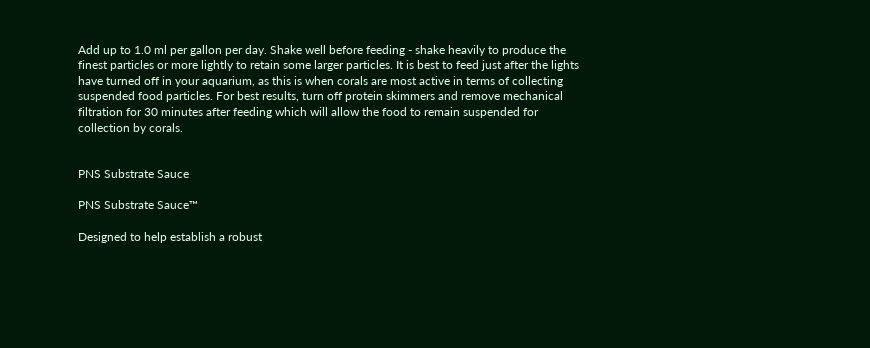Add up to 1.0 ml per gallon per day. Shake well before feeding - shake heavily to produce the finest particles or more lightly to retain some larger particles. It is best to feed just after the lights have turned off in your aquarium, as this is when corals are most active in terms of collecting suspended food particles. For best results, turn off protein skimmers and remove mechanical filtration for 30 minutes after feeding which will allow the food to remain suspended for collection by corals.


PNS Substrate Sauce

PNS Substrate Sauce™

Designed to help establish a robust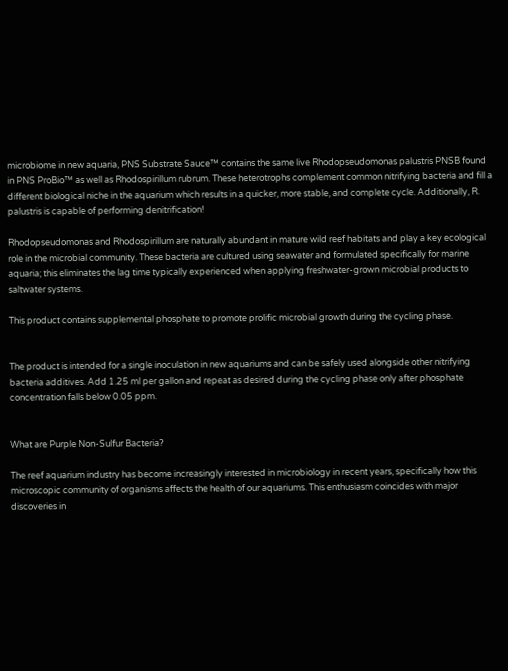microbiome in new aquaria, PNS Substrate Sauce™ contains the same live Rhodopseudomonas palustris PNSB found in PNS ProBio™ as well as Rhodospirillum rubrum. These heterotrophs complement common nitrifying bacteria and fill a different biological niche in the aquarium which results in a quicker, more stable, and complete cycle. Additionally, R. palustris is capable of performing denitrification!

Rhodopseudomonas and Rhodospirillum are naturally abundant in mature wild reef habitats and play a key ecological role in the microbial community. These bacteria are cultured using seawater and formulated specifically for marine aquaria; this eliminates the lag time typically experienced when applying freshwater-grown microbial products to saltwater systems.

This product contains supplemental phosphate to promote prolific microbial growth during the cycling phase.


The product is intended for a single inoculation in new aquariums and can be safely used alongside other nitrifying bacteria additives. Add 1.25 ml per gallon and repeat as desired during the cycling phase only after phosphate concentration falls below 0.05 ppm.


What are Purple Non-Sulfur Bacteria?

The reef aquarium industry has become increasingly interested in microbiology in recent years, specifically how this microscopic community of organisms affects the health of our aquariums. This enthusiasm coincides with major discoveries in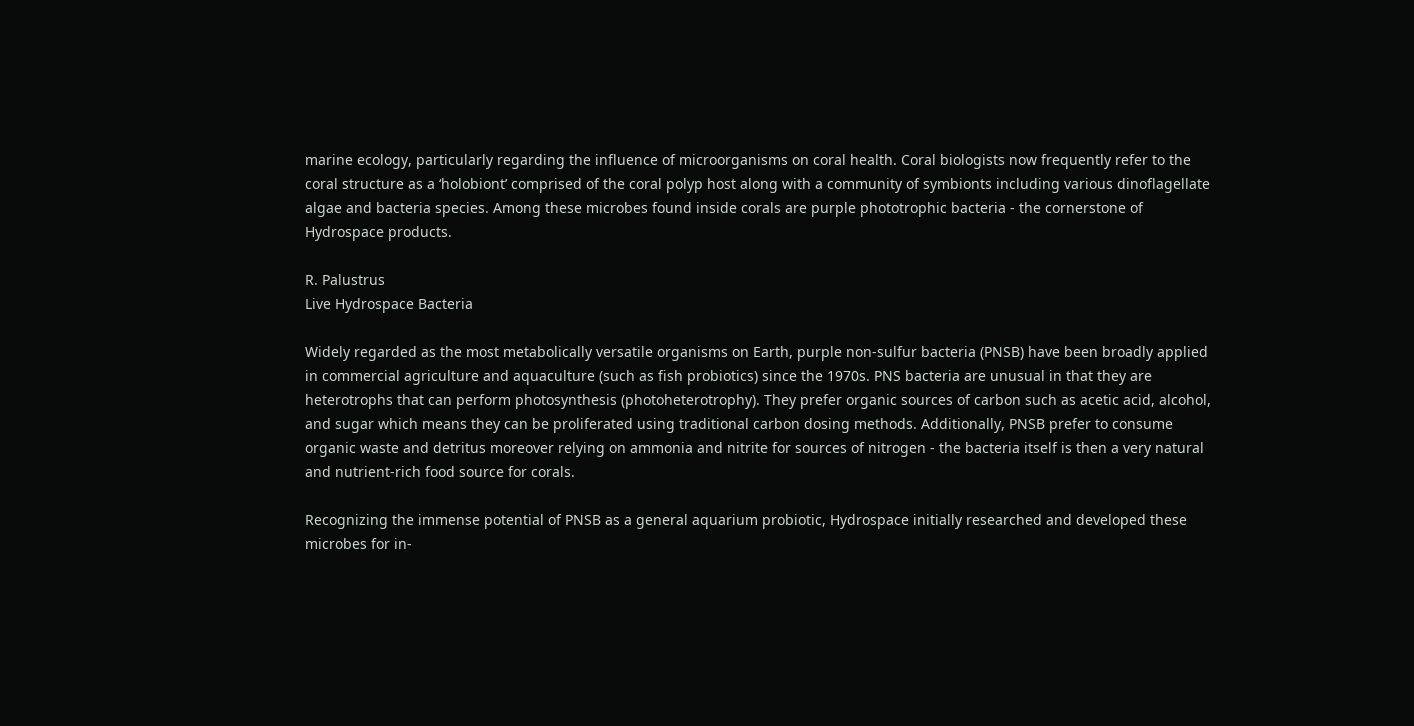marine ecology, particularly regarding the influence of microorganisms on coral health. Coral biologists now frequently refer to the coral structure as a ‘holobiont’ comprised of the coral polyp host along with a community of symbionts including various dinoflagellate algae and bacteria species. Among these microbes found inside corals are purple phototrophic bacteria - the cornerstone of Hydrospace products.

R. Palustrus
Live Hydrospace Bacteria

Widely regarded as the most metabolically versatile organisms on Earth, purple non-sulfur bacteria (PNSB) have been broadly applied in commercial agriculture and aquaculture (such as fish probiotics) since the 1970s. PNS bacteria are unusual in that they are heterotrophs that can perform photosynthesis (photoheterotrophy). They prefer organic sources of carbon such as acetic acid, alcohol, and sugar which means they can be proliferated using traditional carbon dosing methods. Additionally, PNSB prefer to consume organic waste and detritus moreover relying on ammonia and nitrite for sources of nitrogen - the bacteria itself is then a very natural and nutrient-rich food source for corals.

Recognizing the immense potential of PNSB as a general aquarium probiotic, Hydrospace initially researched and developed these microbes for in-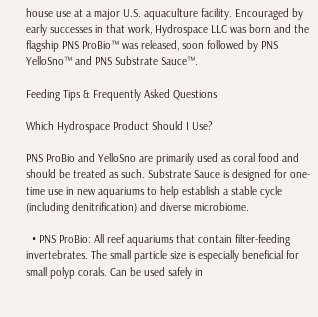house use at a major U.S. aquaculture facility. Encouraged by early successes in that work, Hydrospace LLC was born and the flagship PNS ProBio™ was released, soon followed by PNS YelloSno™ and PNS Substrate Sauce™.

Feeding Tips & Frequently Asked Questions

Which Hydrospace Product Should I Use?

PNS ProBio and YelloSno are primarily used as coral food and should be treated as such. Substrate Sauce is designed for one-time use in new aquariums to help establish a stable cycle (including denitrification) and diverse microbiome.

  • PNS ProBio: All reef aquariums that contain filter-feeding invertebrates. The small particle size is especially beneficial for small polyp corals. Can be used safely in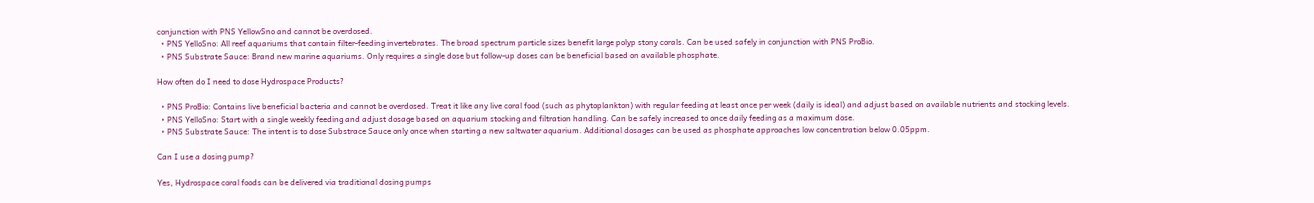conjunction with PNS YellowSno and cannot be overdosed.
  • PNS YelloSno: All reef aquariums that contain filter-feeding invertebrates. The broad spectrum particle sizes benefit large polyp stony corals. Can be used safely in conjunction with PNS ProBio.
  • PNS Substrate Sauce: Brand new marine aquariums. Only requires a single dose but follow-up doses can be beneficial based on available phosphate.

How often do I need to dose Hydrospace Products?

  • PNS ProBio: Contains live beneficial bacteria and cannot be overdosed. Treat it like any live coral food (such as phytoplankton) with regular feeding at least once per week (daily is ideal) and adjust based on available nutrients and stocking levels.
  • PNS YelloSno: Start with a single weekly feeding and adjust dosage based on aquarium stocking and filtration handling. Can be safely increased to once daily feeding as a maximum dose.
  • PNS Substrate Sauce: The intent is to dose Substrace Sauce only once when starting a new saltwater aquarium. Additional dosages can be used as phosphate approaches low concentration below 0.05ppm.

Can I use a dosing pump?

Yes, Hydrospace coral foods can be delivered via traditional dosing pumps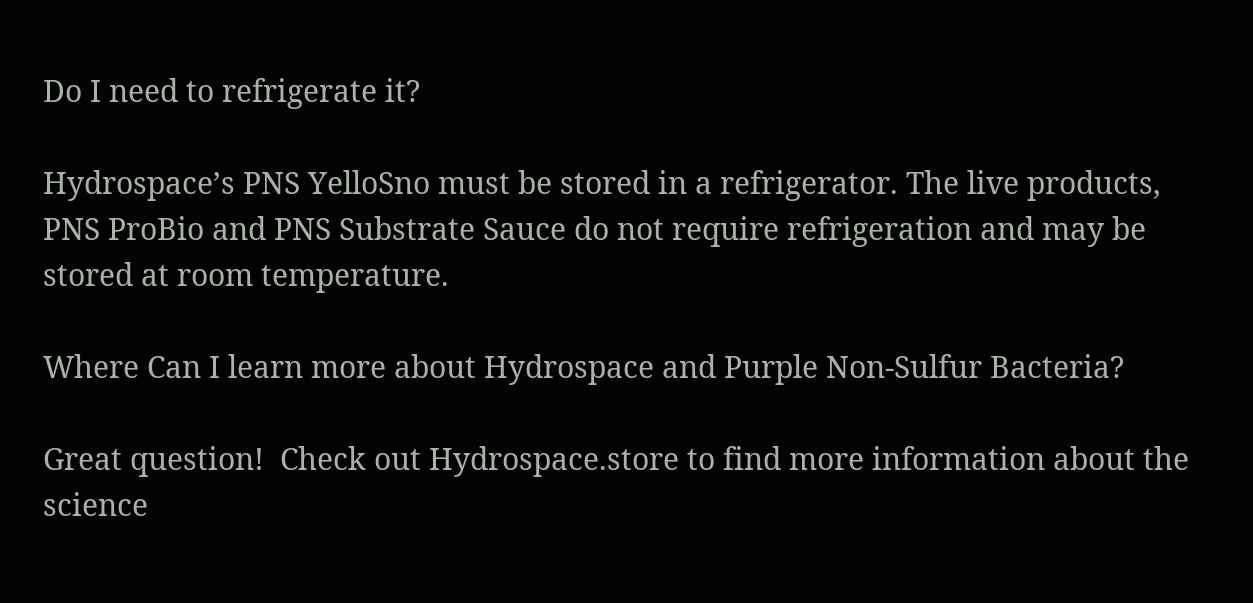Do I need to refrigerate it?

Hydrospace’s PNS YelloSno must be stored in a refrigerator. The live products, PNS ProBio and PNS Substrate Sauce do not require refrigeration and may be stored at room temperature.

Where Can I learn more about Hydrospace and Purple Non-Sulfur Bacteria?

Great question!  Check out Hydrospace.store to find more information about the science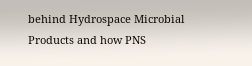behind Hydrospace Microbial Products and how PNS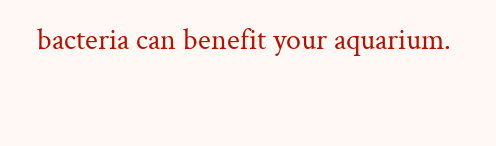bacteria can benefit your aquarium.